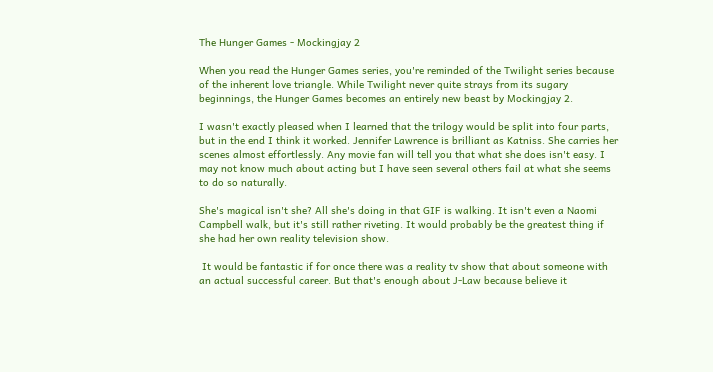The Hunger Games - Mockingjay 2

When you read the Hunger Games series, you're reminded of the Twilight series because of the inherent love triangle. While Twilight never quite strays from its sugary beginnings, the Hunger Games becomes an entirely new beast by Mockingjay 2.

I wasn't exactly pleased when I learned that the trilogy would be split into four parts, but in the end I think it worked. Jennifer Lawrence is brilliant as Katniss. She carries her scenes almost effortlessly. Any movie fan will tell you that what she does isn't easy. I may not know much about acting but I have seen several others fail at what she seems to do so naturally.

She's magical isn't she? All she's doing in that GIF is walking. It isn't even a Naomi Campbell walk, but it's still rather riveting. It would probably be the greatest thing if she had her own reality television show.

 It would be fantastic if for once there was a reality tv show that about someone with an actual successful career. But that's enough about J-Law because believe it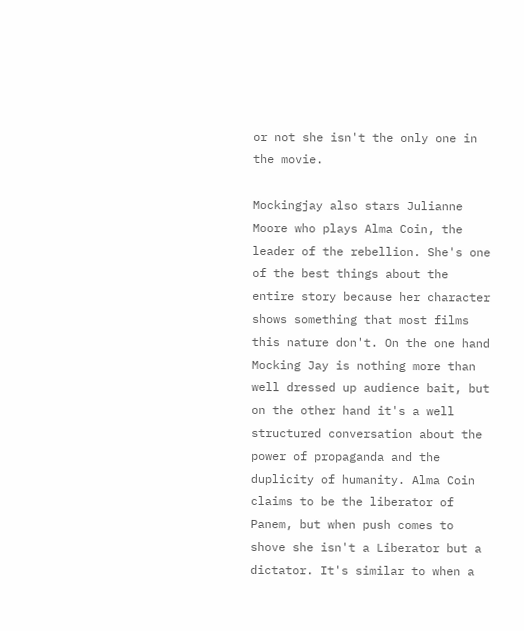or not she isn't the only one in the movie.

Mockingjay also stars Julianne Moore who plays Alma Coin, the leader of the rebellion. She's one of the best things about the entire story because her character shows something that most films this nature don't. On the one hand Mocking Jay is nothing more than well dressed up audience bait, but on the other hand it's a well structured conversation about the power of propaganda and the duplicity of humanity. Alma Coin claims to be the liberator of Panem, but when push comes to shove she isn't a Liberator but a dictator. It's similar to when a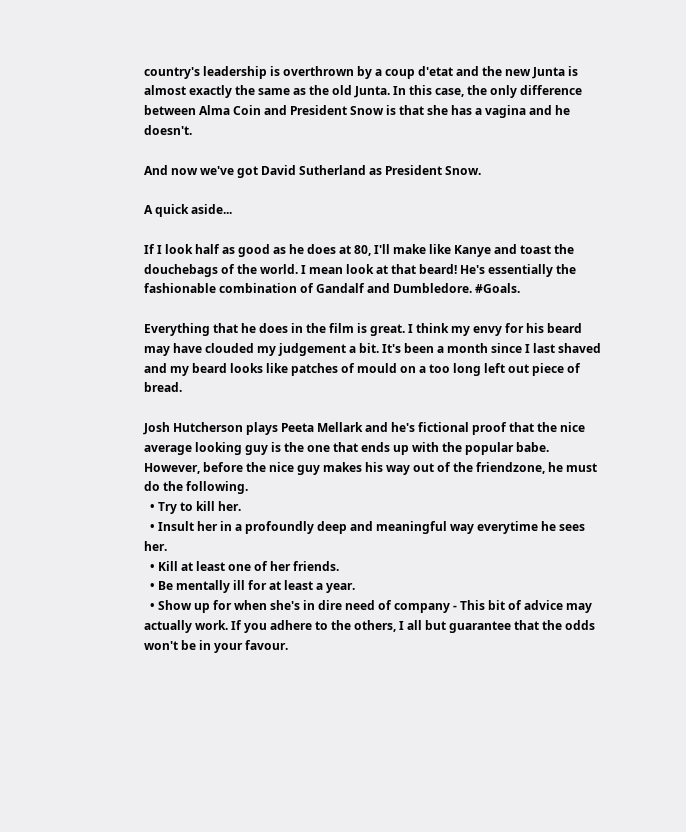country's leadership is overthrown by a coup d'etat and the new Junta is almost exactly the same as the old Junta. In this case, the only difference between Alma Coin and President Snow is that she has a vagina and he doesn't.

And now we've got David Sutherland as President Snow.

A quick aside...

If I look half as good as he does at 80, I'll make like Kanye and toast the douchebags of the world. I mean look at that beard! He's essentially the fashionable combination of Gandalf and Dumbledore. #Goals.

Everything that he does in the film is great. I think my envy for his beard may have clouded my judgement a bit. It's been a month since I last shaved and my beard looks like patches of mould on a too long left out piece of bread.

Josh Hutcherson plays Peeta Mellark and he's fictional proof that the nice average looking guy is the one that ends up with the popular babe. However, before the nice guy makes his way out of the friendzone, he must do the following.
  • Try to kill her.
  • Insult her in a profoundly deep and meaningful way everytime he sees her.
  • Kill at least one of her friends.
  • Be mentally ill for at least a year.
  • Show up for when she's in dire need of company - This bit of advice may actually work. If you adhere to the others, I all but guarantee that the odds won't be in your favour.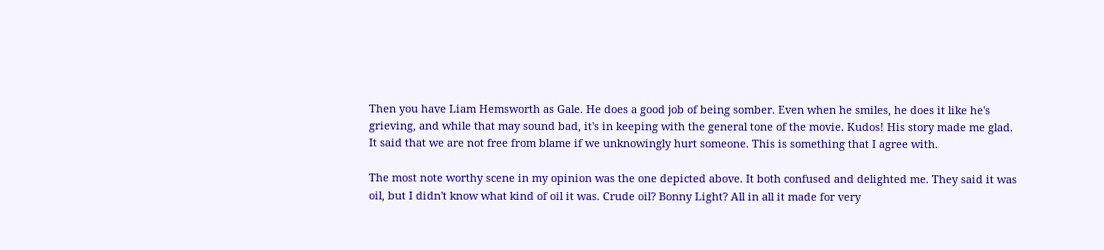Then you have Liam Hemsworth as Gale. He does a good job of being somber. Even when he smiles, he does it like he's grieving, and while that may sound bad, it's in keeping with the general tone of the movie. Kudos! His story made me glad. It said that we are not free from blame if we unknowingly hurt someone. This is something that I agree with.

The most note worthy scene in my opinion was the one depicted above. It both confused and delighted me. They said it was oil, but I didn't know what kind of oil it was. Crude oil? Bonny Light? All in all it made for very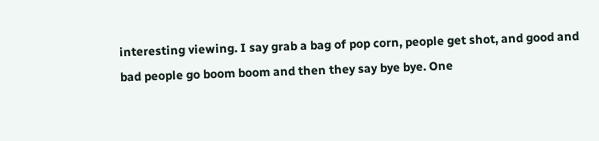interesting viewing. I say grab a bag of pop corn, people get shot, and good and bad people go boom boom and then they say bye bye. One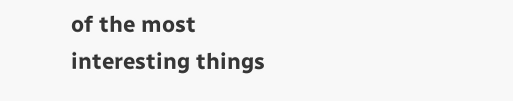of the most interesting things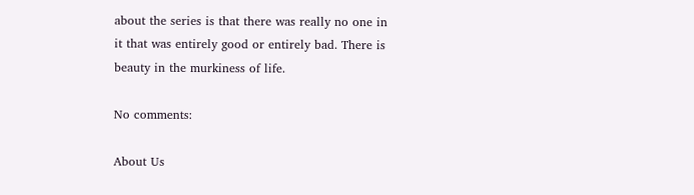about the series is that there was really no one in it that was entirely good or entirely bad. There is beauty in the murkiness of life.

No comments:

About Us